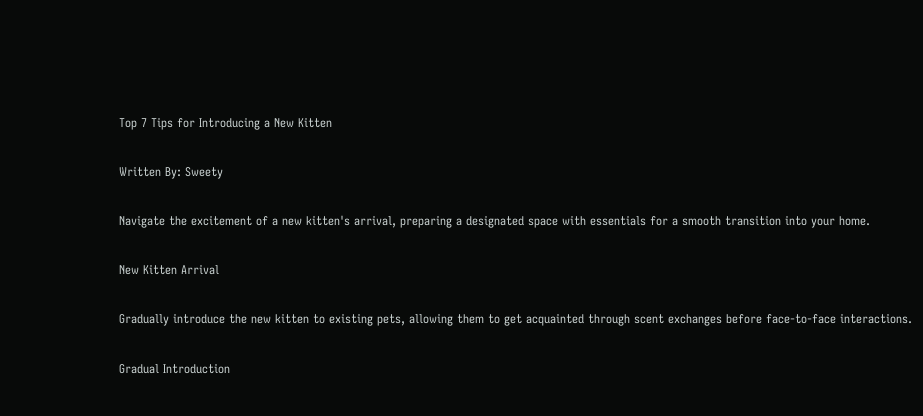Top 7 Tips for Introducing a New Kitten

Written By: Sweety

Navigate the excitement of a new kitten's arrival, preparing a designated space with essentials for a smooth transition into your home.

New Kitten Arrival

Gradually introduce the new kitten to existing pets, allowing them to get acquainted through scent exchanges before face-to-face interactions.

Gradual Introduction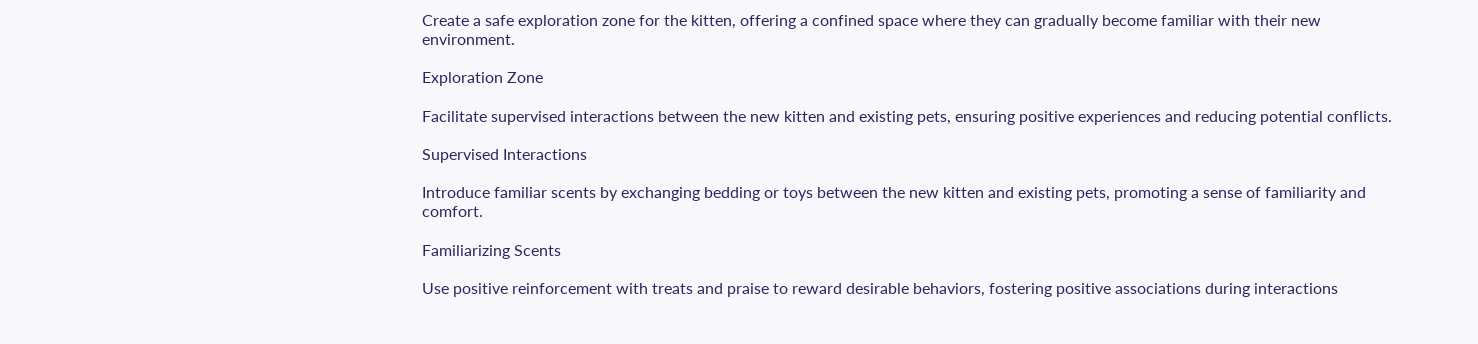Create a safe exploration zone for the kitten, offering a confined space where they can gradually become familiar with their new environment.

Exploration Zone

Facilitate supervised interactions between the new kitten and existing pets, ensuring positive experiences and reducing potential conflicts.

Supervised Interactions

Introduce familiar scents by exchanging bedding or toys between the new kitten and existing pets, promoting a sense of familiarity and comfort.

Familiarizing Scents

Use positive reinforcement with treats and praise to reward desirable behaviors, fostering positive associations during interactions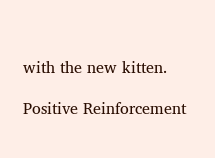with the new kitten.

Positive Reinforcement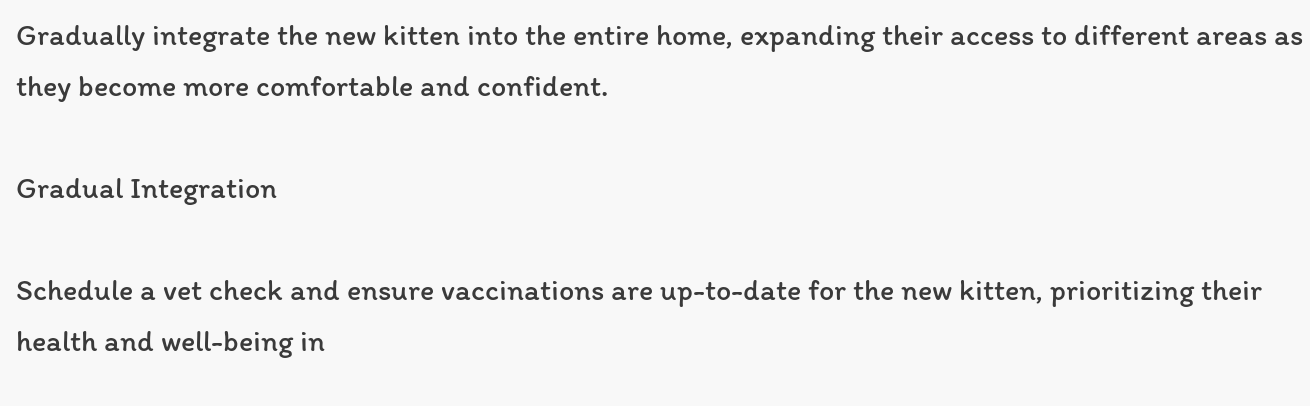Gradually integrate the new kitten into the entire home, expanding their access to different areas as they become more comfortable and confident.

Gradual Integration

Schedule a vet check and ensure vaccinations are up-to-date for the new kitten, prioritizing their health and well-being in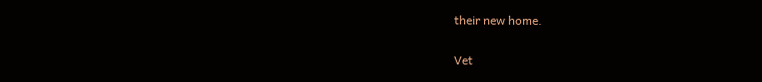their new home.

Vet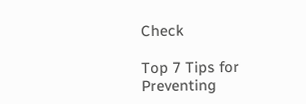Check

Top 7 Tips for Preventing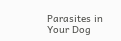Parasites in Your Dog